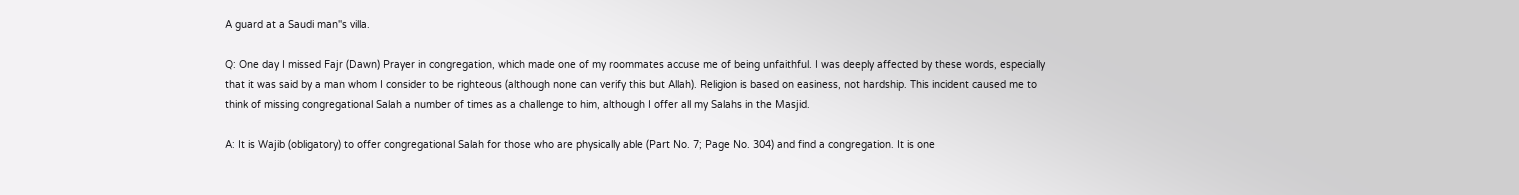A guard at a Saudi man''s villa.

Q: One day I missed Fajr (Dawn) Prayer in congregation, which made one of my roommates accuse me of being unfaithful. I was deeply affected by these words, especially that it was said by a man whom I consider to be righteous (although none can verify this but Allah). Religion is based on easiness, not hardship. This incident caused me to think of missing congregational Salah a number of times as a challenge to him, although I offer all my Salahs in the Masjid.

A: It is Wajib (obligatory) to offer congregational Salah for those who are physically able (Part No. 7; Page No. 304) and find a congregation. It is one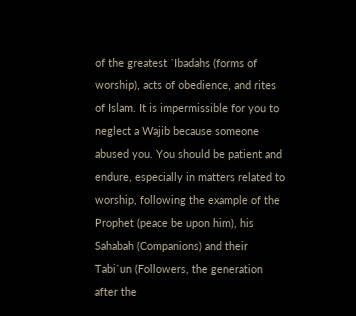of the greatest `Ibadahs (forms of worship), acts of obedience, and rites of Islam. It is impermissible for you to neglect a Wajib because someone abused you. You should be patient and endure, especially in matters related to worship, following the example of the Prophet (peace be upon him), his Sahabah (Companions) and their Tabi`un (Followers, the generation after the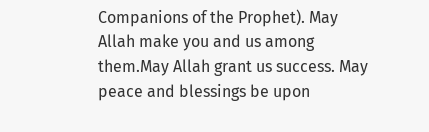Companions of the Prophet). May Allah make you and us among them.May Allah grant us success. May peace and blessings be upon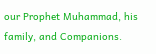our Prophet Muhammad, his family, and Companions.